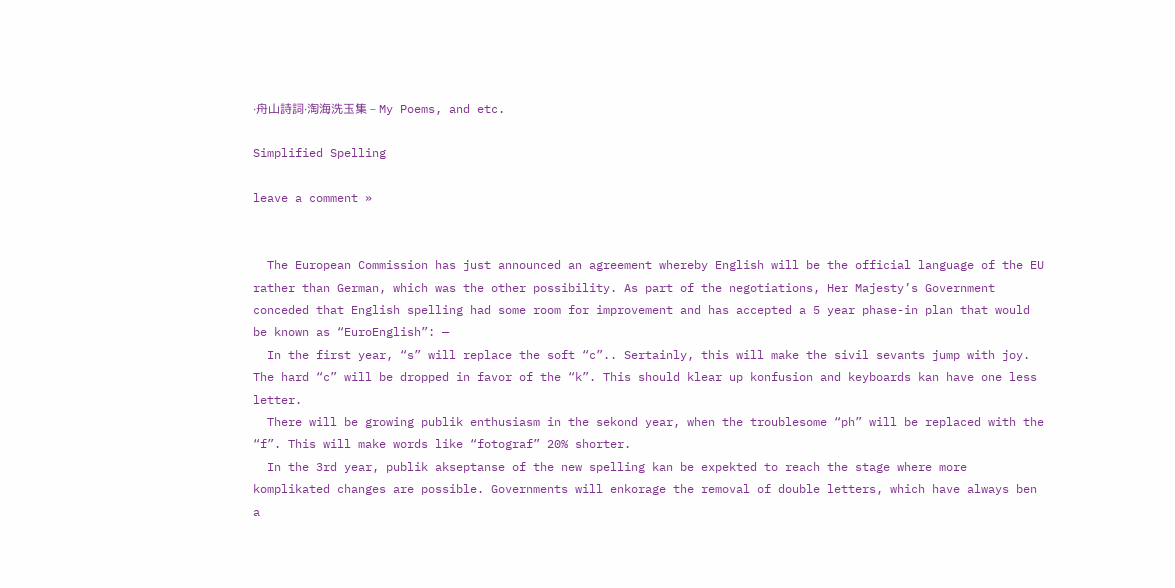·舟山詩詞·淘海洗玉集 – My Poems, and etc.

Simplified Spelling

leave a comment »


  The European Commission has just announced an agreement whereby English will be the official language of the EU rather than German, which was the other possibility. As part of the negotiations, Her Majesty’s Government conceded that English spelling had some room for improvement and has accepted a 5 year phase-in plan that would be known as “EuroEnglish”: —
  In the first year, “s” will replace the soft “c”.. Sertainly, this will make the sivil sevants jump with joy. The hard “c” will be dropped in favor of the “k”. This should klear up konfusion and keyboards kan have one less letter.
  There will be growing publik enthusiasm in the sekond year, when the troublesome “ph” will be replaced with the “f”. This will make words like “fotograf” 20% shorter.
  In the 3rd year, publik akseptanse of the new spelling kan be expekted to reach the stage where more komplikated changes are possible. Governments will enkorage the removal of double letters, which have always ben a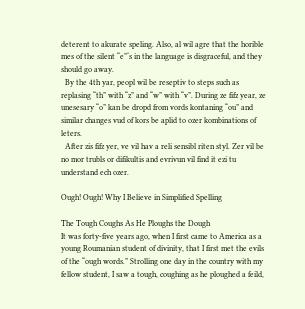deterent to akurate speling. Also, al wil agre that the horible mes of the silent “e”‘s in the language is disgraceful, and they should go away.
  By the 4th yar, peopl wil be reseptiv to steps such as replasing “th” with “z” and “w” with “v”. During ze fifz year, ze unesesary “o” kan be dropd from vords kontaning “ou” and similar changes vud of kors be aplid to ozer kombinations of leters.
  After zis fifz yer, ve vil hav a reli sensibl riten styl. Zer vil be no mor trubls or difikultis and evrivun vil find it ezi tu understand ech ozer.

Ough! Ough! Why I Believe in Simplified Spelling

The Tough Coughs As He Ploughs the Dough
It was forty-five years ago, when I first came to America as a young Roumanian student of divinity, that I first met the evils of the “ough words.” Strolling one day in the country with my fellow student, I saw a tough, coughing as he ploughed a feild,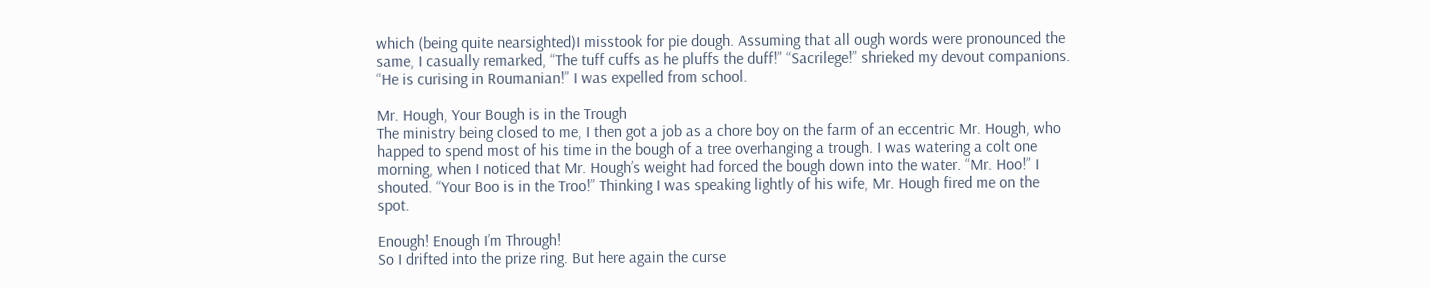which (being quite nearsighted)I misstook for pie dough. Assuming that all ough words were pronounced the same, I casually remarked, “The tuff cuffs as he pluffs the duff!” “Sacrilege!” shrieked my devout companions. “He is curising in Roumanian!” I was expelled from school.

Mr. Hough, Your Bough is in the Trough
The ministry being closed to me, I then got a job as a chore boy on the farm of an eccentric Mr. Hough, who happed to spend most of his time in the bough of a tree overhanging a trough. I was watering a colt one morning, when I noticed that Mr. Hough’s weight had forced the bough down into the water. “Mr. Hoo!” I shouted. “Your Boo is in the Troo!” Thinking I was speaking lightly of his wife, Mr. Hough fired me on the spot.

Enough! Enough I’m Through!
So I drifted into the prize ring. But here again the curse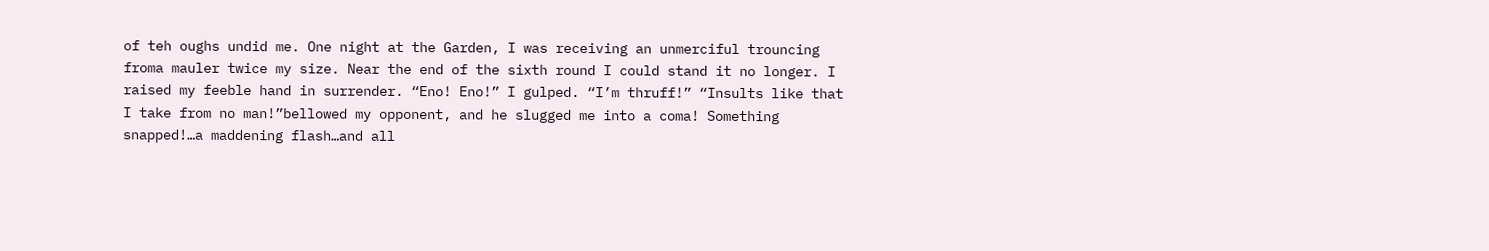of teh oughs undid me. One night at the Garden, I was receiving an unmerciful trouncing froma mauler twice my size. Near the end of the sixth round I could stand it no longer. I raised my feeble hand in surrender. “Eno! Eno!” I gulped. “I’m thruff!” “Insults like that I take from no man!”bellowed my opponent, and he slugged me into a coma! Something snapped!…a maddening flash…and all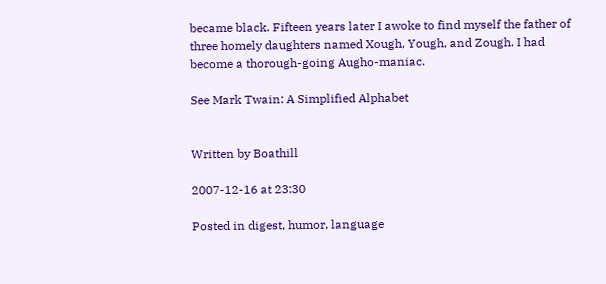became black. Fifteen years later I awoke to find myself the father of three homely daughters named Xough, Yough, and Zough. I had become a thorough-going Augho-maniac.

See Mark Twain: A Simplified Alphabet


Written by Boathill

2007-12-16 at 23:30

Posted in digest, humor, language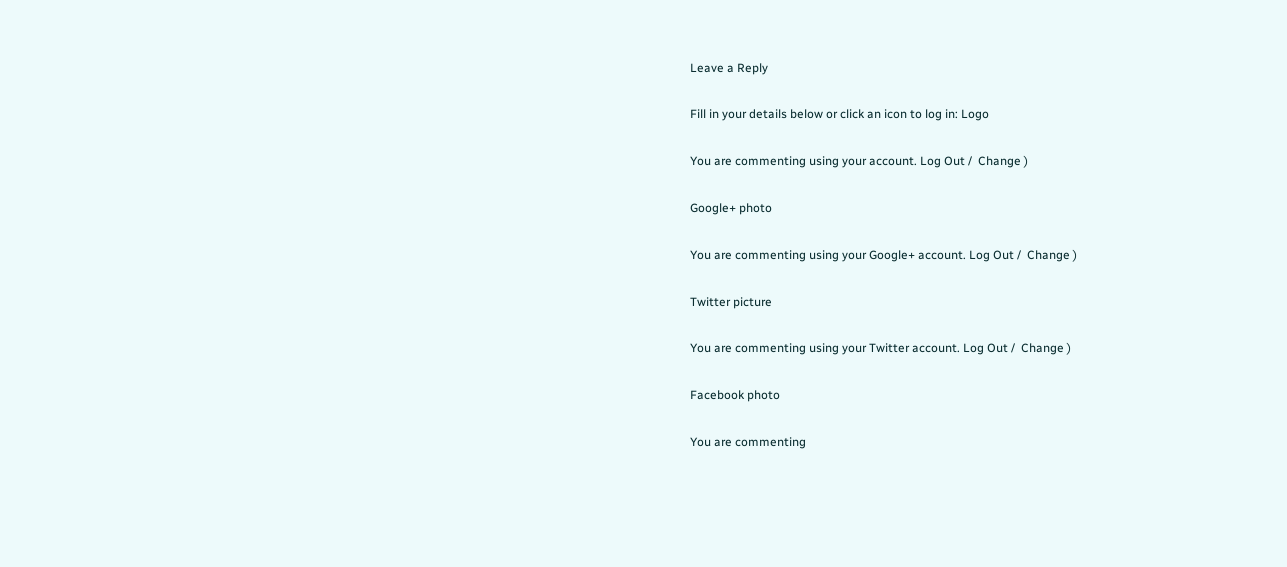Leave a Reply

Fill in your details below or click an icon to log in: Logo

You are commenting using your account. Log Out /  Change )

Google+ photo

You are commenting using your Google+ account. Log Out /  Change )

Twitter picture

You are commenting using your Twitter account. Log Out /  Change )

Facebook photo

You are commenting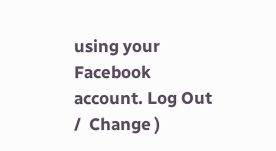using your Facebook account. Log Out /  Change )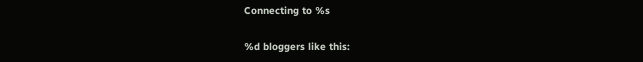Connecting to %s

%d bloggers like this: